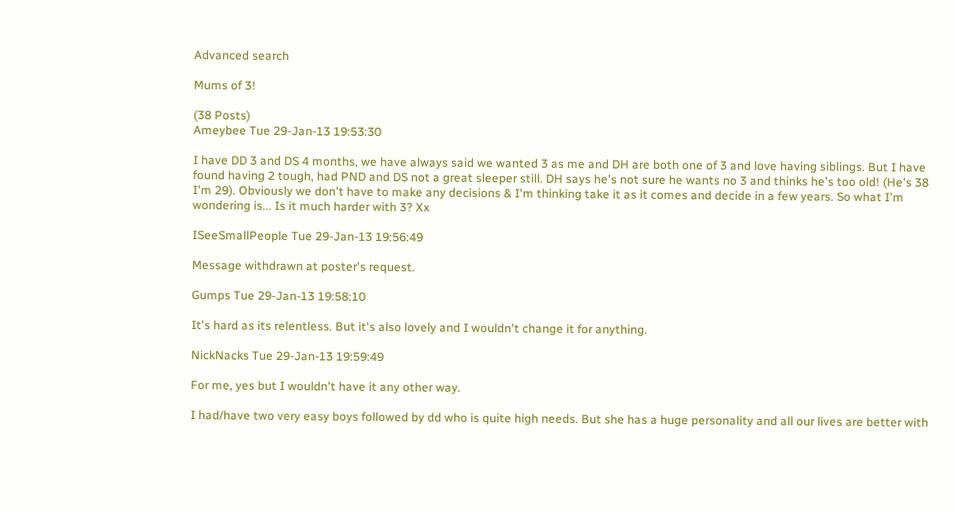Advanced search

Mums of 3!

(38 Posts)
Ameybee Tue 29-Jan-13 19:53:30

I have DD 3 and DS 4 months, we have always said we wanted 3 as me and DH are both one of 3 and love having siblings. But I have found having 2 tough, had PND and DS not a great sleeper still. DH says he's not sure he wants no 3 and thinks he's too old! (He's 38 I'm 29). Obviously we don't have to make any decisions & I'm thinking take it as it comes and decide in a few years. So what I'm wondering is... Is it much harder with 3? Xx

ISeeSmallPeople Tue 29-Jan-13 19:56:49

Message withdrawn at poster's request.

Gumps Tue 29-Jan-13 19:58:10

It's hard as its relentless. But it's also lovely and I wouldn't change it for anything.

NickNacks Tue 29-Jan-13 19:59:49

For me, yes but I wouldn't have it any other way.

I had/have two very easy boys followed by dd who is quite high needs. But she has a huge personality and all our lives are better with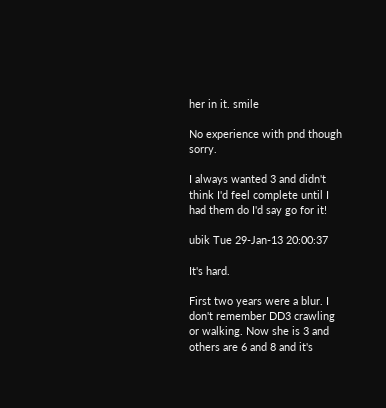her in it. smile

No experience with pnd though sorry.

I always wanted 3 and didn't think I'd feel complete until I had them do I'd say go for it!

ubik Tue 29-Jan-13 20:00:37

It's hard.

First two years were a blur. I don't remember DD3 crawling or walking. Now she is 3 and others are 6 and 8 and it's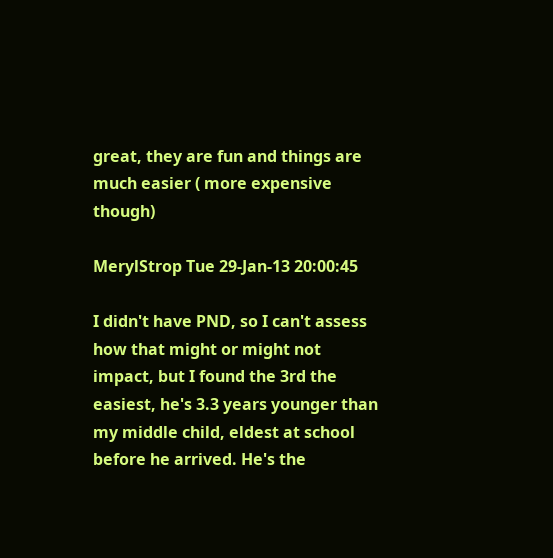great, they are fun and things are much easier ( more expensive though)

MerylStrop Tue 29-Jan-13 20:00:45

I didn't have PND, so I can't assess how that might or might not impact, but I found the 3rd the easiest, he's 3.3 years younger than my middle child, eldest at school before he arrived. He's the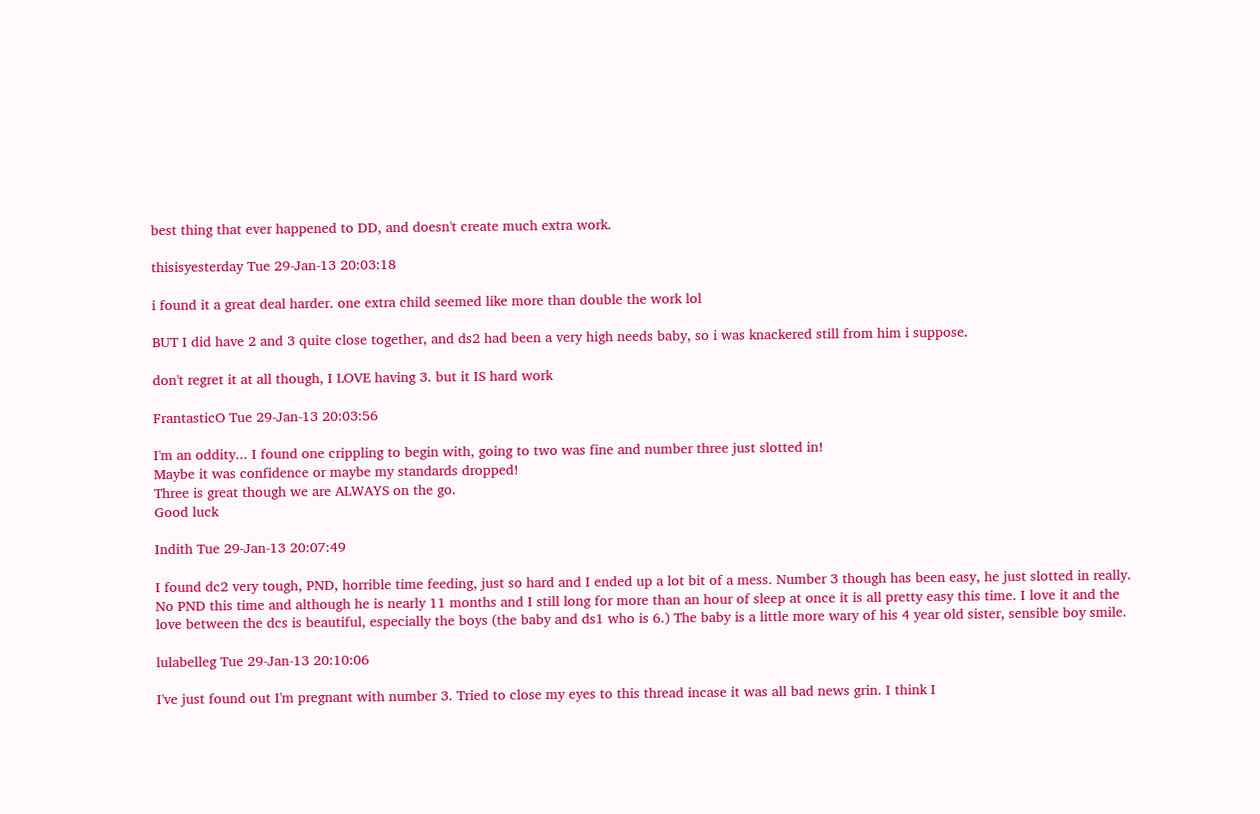best thing that ever happened to DD, and doesn't create much extra work.

thisisyesterday Tue 29-Jan-13 20:03:18

i found it a great deal harder. one extra child seemed like more than double the work lol

BUT I did have 2 and 3 quite close together, and ds2 had been a very high needs baby, so i was knackered still from him i suppose.

don't regret it at all though, I LOVE having 3. but it IS hard work

FrantasticO Tue 29-Jan-13 20:03:56

I'm an oddity... I found one crippling to begin with, going to two was fine and number three just slotted in!
Maybe it was confidence or maybe my standards dropped!
Three is great though we are ALWAYS on the go.
Good luck

Indith Tue 29-Jan-13 20:07:49

I found dc2 very tough, PND, horrible time feeding, just so hard and I ended up a lot bit of a mess. Number 3 though has been easy, he just slotted in really. No PND this time and although he is nearly 11 months and I still long for more than an hour of sleep at once it is all pretty easy this time. I love it and the love between the dcs is beautiful, especially the boys (the baby and ds1 who is 6.) The baby is a little more wary of his 4 year old sister, sensible boy smile.

lulabelleg Tue 29-Jan-13 20:10:06

I've just found out I'm pregnant with number 3. Tried to close my eyes to this thread incase it was all bad news grin. I think I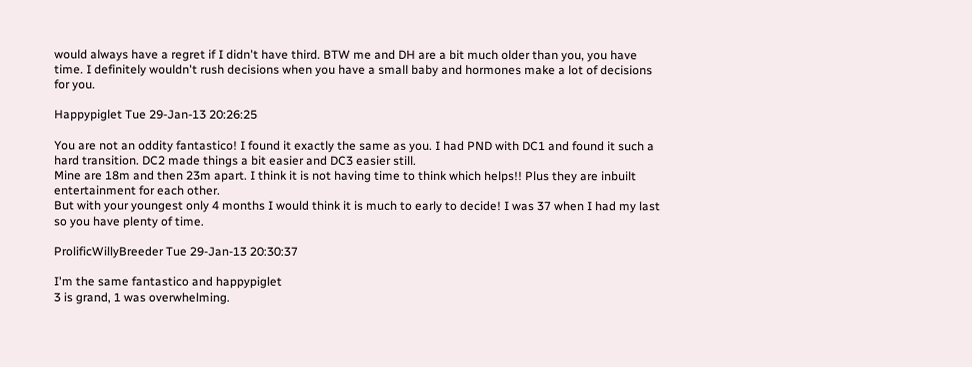would always have a regret if I didn't have third. BTW me and DH are a bit much older than you, you have time. I definitely wouldn't rush decisions when you have a small baby and hormones make a lot of decisions for you.

Happypiglet Tue 29-Jan-13 20:26:25

You are not an oddity fantastico! I found it exactly the same as you. I had PND with DC1 and found it such a hard transition. DC2 made things a bit easier and DC3 easier still.
Mine are 18m and then 23m apart. I think it is not having time to think which helps!! Plus they are inbuilt entertainment for each other.
But with your youngest only 4 months I would think it is much to early to decide! I was 37 when I had my last so you have plenty of time.

ProlificWillyBreeder Tue 29-Jan-13 20:30:37

I'm the same fantastico and happypiglet
3 is grand, 1 was overwhelming.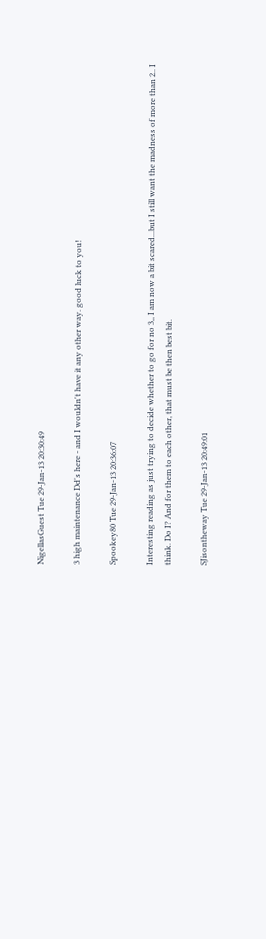NigellasGuest Tue 29-Jan-13 20:30:49

3 high maintenance Dd's here - and I wouldn't have it any other way. good luck to you!

Spookey80 Tue 29-Jan-13 20:36:07

Interesting reading as just trying to decide whether to go for no 3,, I am now a bit scared...but I still want the madness of more than 2.. I think. Do I? And for them to each other, that must be then best bit.

SJisontheway Tue 29-Jan-13 20:49:01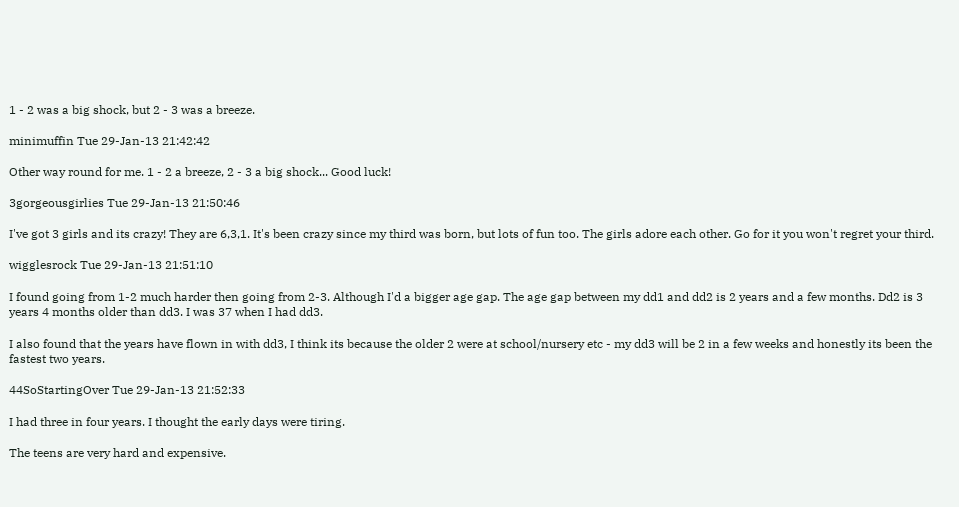1 - 2 was a big shock, but 2 - 3 was a breeze.

minimuffin Tue 29-Jan-13 21:42:42

Other way round for me. 1 - 2 a breeze, 2 - 3 a big shock... Good luck!

3gorgeousgirlies Tue 29-Jan-13 21:50:46

I've got 3 girls and its crazy! They are 6,3,1. It's been crazy since my third was born, but lots of fun too. The girls adore each other. Go for it you won't regret your third.

wigglesrock Tue 29-Jan-13 21:51:10

I found going from 1-2 much harder then going from 2-3. Although I'd a bigger age gap. The age gap between my dd1 and dd2 is 2 years and a few months. Dd2 is 3 years 4 months older than dd3. I was 37 when I had dd3.

I also found that the years have flown in with dd3, I think its because the older 2 were at school/nursery etc - my dd3 will be 2 in a few weeks and honestly its been the fastest two years.

44SoStartingOver Tue 29-Jan-13 21:52:33

I had three in four years. I thought the early days were tiring.

The teens are very hard and expensive.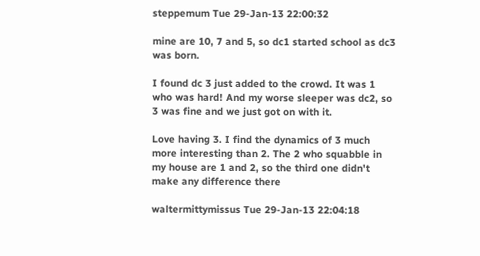steppemum Tue 29-Jan-13 22:00:32

mine are 10, 7 and 5, so dc1 started school as dc3 was born.

I found dc 3 just added to the crowd. It was 1 who was hard! And my worse sleeper was dc2, so 3 was fine and we just got on with it.

Love having 3. I find the dynamics of 3 much more interesting than 2. The 2 who squabble in my house are 1 and 2, so the third one didn't make any difference there

waltermittymissus Tue 29-Jan-13 22:04:18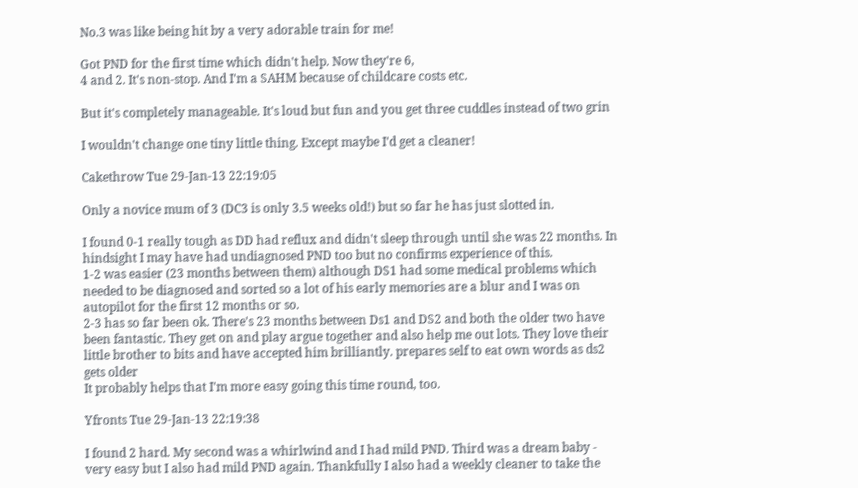No.3 was like being hit by a very adorable train for me!

Got PND for the first time which didn't help. Now they're 6,
4 and 2. It's non-stop. And I'm a SAHM because of childcare costs etc.

But it's completely manageable. It's loud but fun and you get three cuddles instead of two grin

I wouldn't change one tiny little thing. Except maybe I'd get a cleaner!

Cakethrow Tue 29-Jan-13 22:19:05

Only a novice mum of 3 (DC3 is only 3.5 weeks old!) but so far he has just slotted in.

I found 0-1 really tough as DD had reflux and didn't sleep through until she was 22 months. In hindsight I may have had undiagnosed PND too but no confirms experience of this.
1-2 was easier (23 months between them) although DS1 had some medical problems which needed to be diagnosed and sorted so a lot of his early memories are a blur and I was on autopilot for the first 12 months or so.
2-3 has so far been ok. There's 23 months between Ds1 and DS2 and both the older two have been fantastic. They get on and play argue together and also help me out lots. They love their little brother to bits and have accepted him brilliantly. prepares self to eat own words as ds2 gets older
It probably helps that I'm more easy going this time round, too.

Yfronts Tue 29-Jan-13 22:19:38

I found 2 hard. My second was a whirlwind and I had mild PND. Third was a dream baby - very easy but I also had mild PND again. Thankfully I also had a weekly cleaner to take the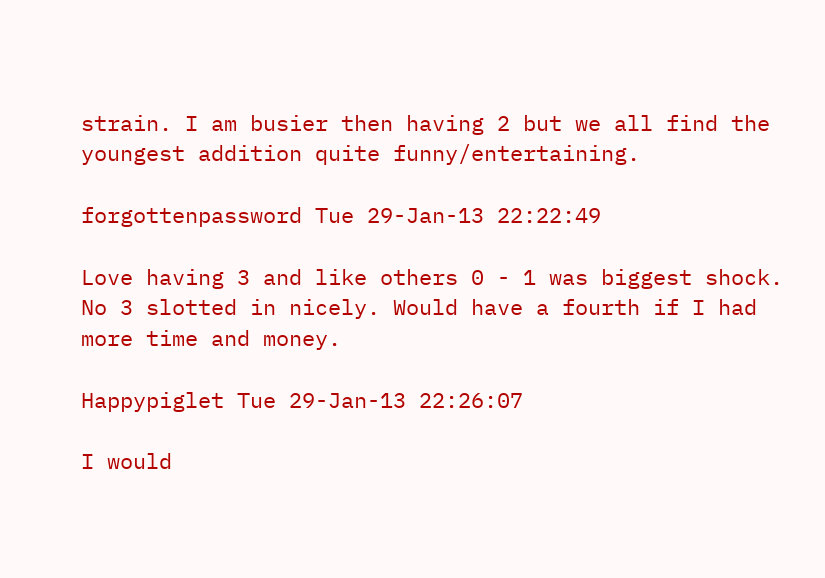strain. I am busier then having 2 but we all find the youngest addition quite funny/entertaining.

forgottenpassword Tue 29-Jan-13 22:22:49

Love having 3 and like others 0 - 1 was biggest shock. No 3 slotted in nicely. Would have a fourth if I had more time and money.

Happypiglet Tue 29-Jan-13 22:26:07

I would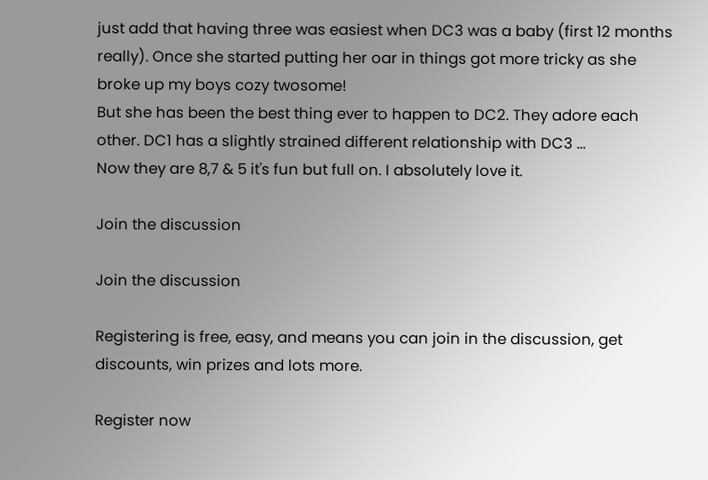just add that having three was easiest when DC3 was a baby (first 12 months really). Once she started putting her oar in things got more tricky as she broke up my boys cozy twosome!
But she has been the best thing ever to happen to DC2. They adore each other. DC1 has a slightly strained different relationship with DC3 ...
Now they are 8,7 & 5 it's fun but full on. I absolutely love it.

Join the discussion

Join the discussion

Registering is free, easy, and means you can join in the discussion, get discounts, win prizes and lots more.

Register now